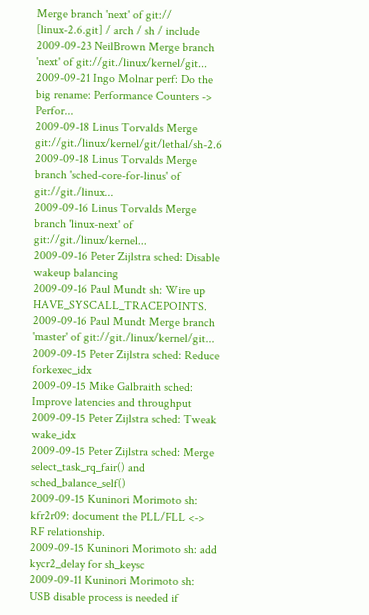Merge branch 'next' of git://
[linux-2.6.git] / arch / sh / include
2009-09-23 NeilBrown Merge branch 'next' of git://git./linux/kernel/git...
2009-09-21 Ingo Molnar perf: Do the big rename: Performance Counters -> Perfor...
2009-09-18 Linus Torvalds Merge git://git./linux/kernel/git/lethal/sh-2.6
2009-09-18 Linus Torvalds Merge branch 'sched-core-for-linus' of git://git./linux...
2009-09-16 Linus Torvalds Merge branch 'linux-next' of git://git./linux/kernel...
2009-09-16 Peter Zijlstra sched: Disable wakeup balancing
2009-09-16 Paul Mundt sh: Wire up HAVE_SYSCALL_TRACEPOINTS.
2009-09-16 Paul Mundt Merge branch 'master' of git://git./linux/kernel/git...
2009-09-15 Peter Zijlstra sched: Reduce forkexec_idx
2009-09-15 Mike Galbraith sched: Improve latencies and throughput
2009-09-15 Peter Zijlstra sched: Tweak wake_idx
2009-09-15 Peter Zijlstra sched: Merge select_task_rq_fair() and sched_balance_self()
2009-09-15 Kuninori Morimoto sh: kfr2r09: document the PLL/FLL <-> RF relationship.
2009-09-15 Kuninori Morimoto sh: add kycr2_delay for sh_keysc
2009-09-11 Kuninori Morimoto sh: USB disable process is needed if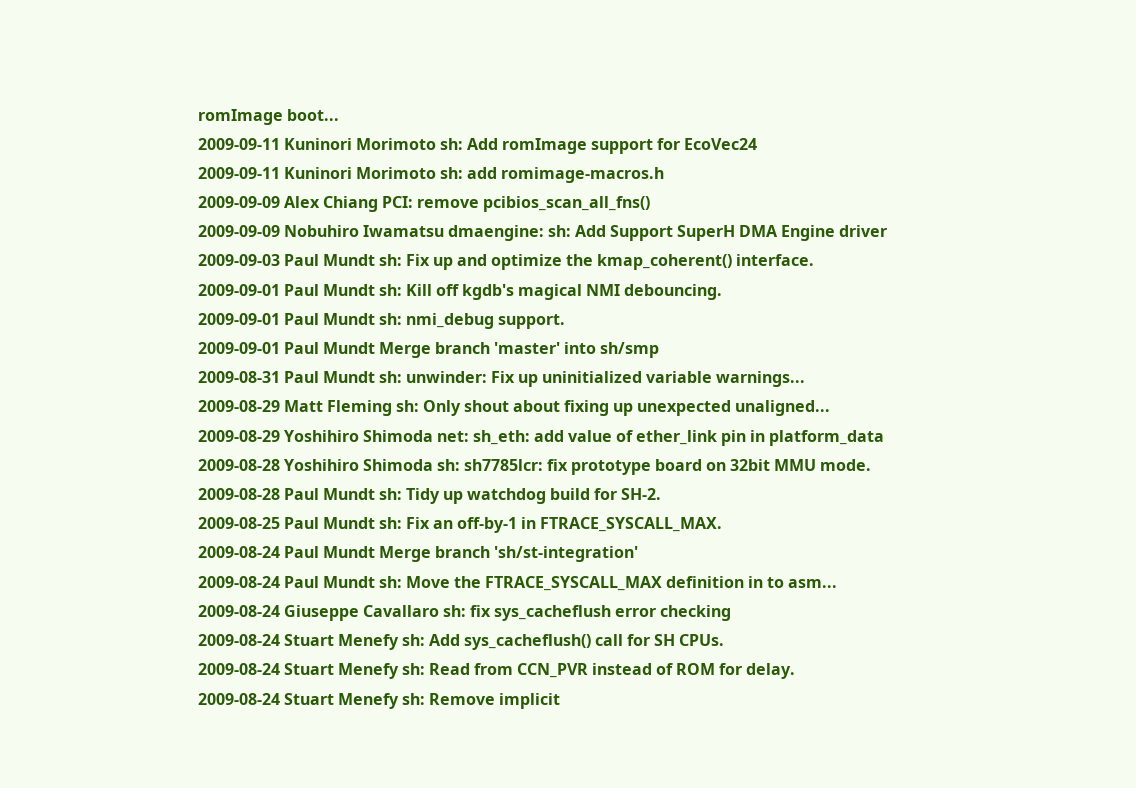romImage boot...
2009-09-11 Kuninori Morimoto sh: Add romImage support for EcoVec24
2009-09-11 Kuninori Morimoto sh: add romimage-macros.h
2009-09-09 Alex Chiang PCI: remove pcibios_scan_all_fns()
2009-09-09 Nobuhiro Iwamatsu dmaengine: sh: Add Support SuperH DMA Engine driver
2009-09-03 Paul Mundt sh: Fix up and optimize the kmap_coherent() interface.
2009-09-01 Paul Mundt sh: Kill off kgdb's magical NMI debouncing.
2009-09-01 Paul Mundt sh: nmi_debug support.
2009-09-01 Paul Mundt Merge branch 'master' into sh/smp
2009-08-31 Paul Mundt sh: unwinder: Fix up uninitialized variable warnings...
2009-08-29 Matt Fleming sh: Only shout about fixing up unexpected unaligned...
2009-08-29 Yoshihiro Shimoda net: sh_eth: add value of ether_link pin in platform_data
2009-08-28 Yoshihiro Shimoda sh: sh7785lcr: fix prototype board on 32bit MMU mode.
2009-08-28 Paul Mundt sh: Tidy up watchdog build for SH-2.
2009-08-25 Paul Mundt sh: Fix an off-by-1 in FTRACE_SYSCALL_MAX.
2009-08-24 Paul Mundt Merge branch 'sh/st-integration'
2009-08-24 Paul Mundt sh: Move the FTRACE_SYSCALL_MAX definition in to asm...
2009-08-24 Giuseppe Cavallaro sh: fix sys_cacheflush error checking
2009-08-24 Stuart Menefy sh: Add sys_cacheflush() call for SH CPUs.
2009-08-24 Stuart Menefy sh: Read from CCN_PVR instead of ROM for delay.
2009-08-24 Stuart Menefy sh: Remove implicit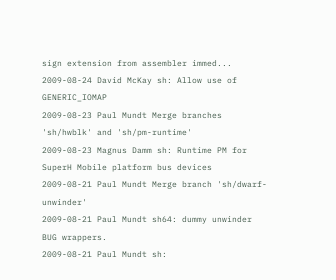sign extension from assembler immed...
2009-08-24 David McKay sh: Allow use of GENERIC_IOMAP
2009-08-23 Paul Mundt Merge branches 'sh/hwblk' and 'sh/pm-runtime'
2009-08-23 Magnus Damm sh: Runtime PM for SuperH Mobile platform bus devices
2009-08-21 Paul Mundt Merge branch 'sh/dwarf-unwinder'
2009-08-21 Paul Mundt sh64: dummy unwinder BUG wrappers.
2009-08-21 Paul Mundt sh: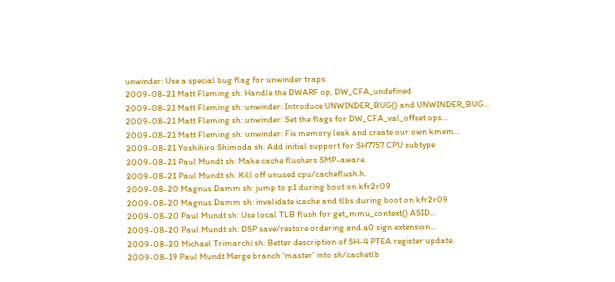unwinder: Use a special bug flag for unwinder traps.
2009-08-21 Matt Fleming sh: Handle the DWARF op, DW_CFA_undefined
2009-08-21 Matt Fleming sh: unwinder: Introduce UNWINDER_BUG() and UNWINDER_BUG...
2009-08-21 Matt Fleming sh: unwinder: Set the flags for DW_CFA_val_offset ops...
2009-08-21 Matt Fleming sh: unwinder: Fix memory leak and create our own kmem...
2009-08-21 Yoshihiro Shimoda sh: Add initial support for SH7757 CPU subtype
2009-08-21 Paul Mundt sh: Make cache flushers SMP-aware.
2009-08-21 Paul Mundt sh: Kill off unused cpu/cacheflush.h.
2009-08-20 Magnus Damm sh: jump to p1 during boot on kfr2r09
2009-08-20 Magnus Damm sh: invalidate icache and tlbs during boot on kfr2r09
2009-08-20 Paul Mundt sh: Use local TLB flush for get_mmu_context() ASID...
2009-08-20 Paul Mundt sh: DSP save/restore ordering and a0 sign extension...
2009-08-20 Michael Trimarchi sh: Better description of SH-4 PTEA register update.
2009-08-19 Paul Mundt Merge branch 'master' into sh/cachetlb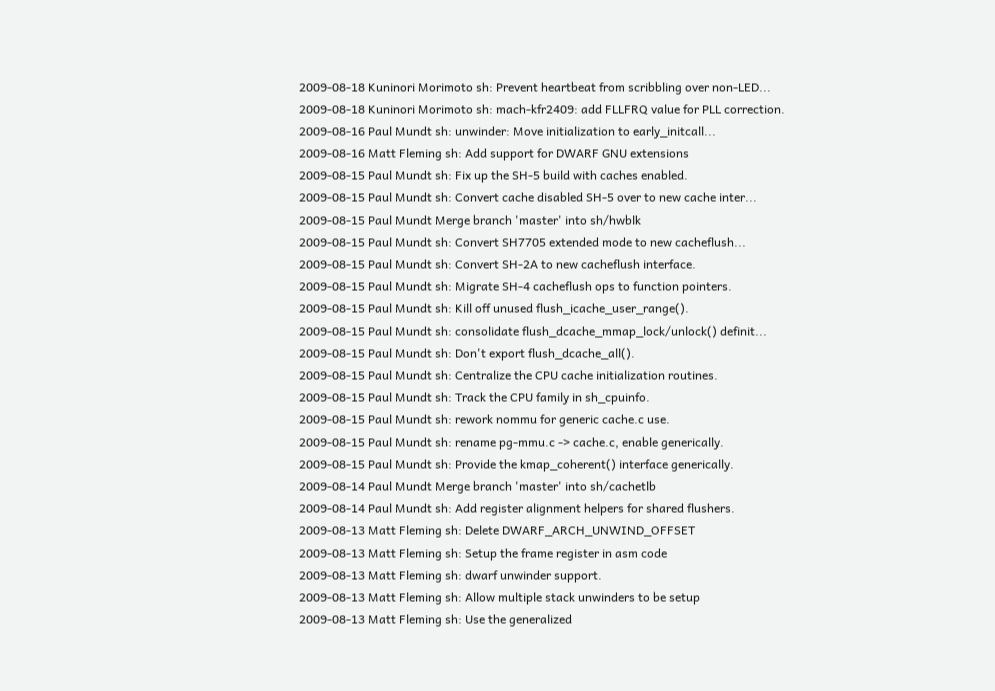2009-08-18 Kuninori Morimoto sh: Prevent heartbeat from scribbling over non-LED...
2009-08-18 Kuninori Morimoto sh: mach-kfr2409: add FLLFRQ value for PLL correction.
2009-08-16 Paul Mundt sh: unwinder: Move initialization to early_initcall...
2009-08-16 Matt Fleming sh: Add support for DWARF GNU extensions
2009-08-15 Paul Mundt sh: Fix up the SH-5 build with caches enabled.
2009-08-15 Paul Mundt sh: Convert cache disabled SH-5 over to new cache inter...
2009-08-15 Paul Mundt Merge branch 'master' into sh/hwblk
2009-08-15 Paul Mundt sh: Convert SH7705 extended mode to new cacheflush...
2009-08-15 Paul Mundt sh: Convert SH-2A to new cacheflush interface.
2009-08-15 Paul Mundt sh: Migrate SH-4 cacheflush ops to function pointers.
2009-08-15 Paul Mundt sh: Kill off unused flush_icache_user_range().
2009-08-15 Paul Mundt sh: consolidate flush_dcache_mmap_lock/unlock() definit...
2009-08-15 Paul Mundt sh: Don't export flush_dcache_all().
2009-08-15 Paul Mundt sh: Centralize the CPU cache initialization routines.
2009-08-15 Paul Mundt sh: Track the CPU family in sh_cpuinfo.
2009-08-15 Paul Mundt sh: rework nommu for generic cache.c use.
2009-08-15 Paul Mundt sh: rename pg-mmu.c -> cache.c, enable generically.
2009-08-15 Paul Mundt sh: Provide the kmap_coherent() interface generically.
2009-08-14 Paul Mundt Merge branch 'master' into sh/cachetlb
2009-08-14 Paul Mundt sh: Add register alignment helpers for shared flushers.
2009-08-13 Matt Fleming sh: Delete DWARF_ARCH_UNWIND_OFFSET
2009-08-13 Matt Fleming sh: Setup the frame register in asm code
2009-08-13 Matt Fleming sh: dwarf unwinder support.
2009-08-13 Matt Fleming sh: Allow multiple stack unwinders to be setup
2009-08-13 Matt Fleming sh: Use the generalized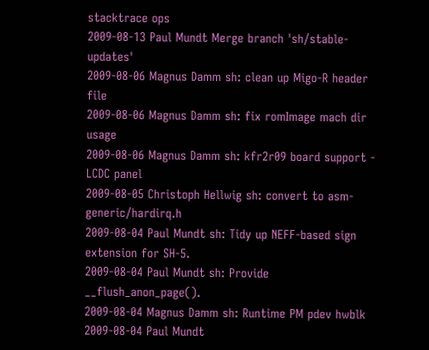stacktrace ops
2009-08-13 Paul Mundt Merge branch 'sh/stable-updates'
2009-08-06 Magnus Damm sh: clean up Migo-R header file
2009-08-06 Magnus Damm sh: fix romImage mach dir usage
2009-08-06 Magnus Damm sh: kfr2r09 board support - LCDC panel
2009-08-05 Christoph Hellwig sh: convert to asm-generic/hardirq.h
2009-08-04 Paul Mundt sh: Tidy up NEFF-based sign extension for SH-5.
2009-08-04 Paul Mundt sh: Provide __flush_anon_page().
2009-08-04 Magnus Damm sh: Runtime PM pdev hwblk
2009-08-04 Paul Mundt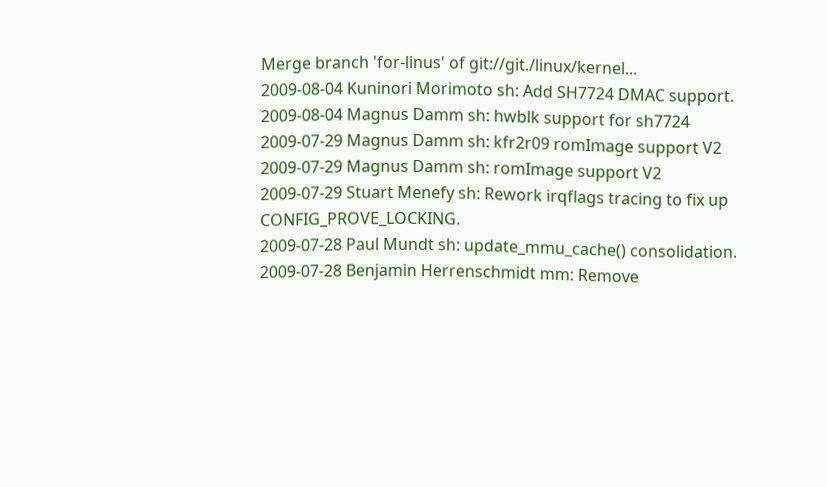Merge branch 'for-linus' of git://git./linux/kernel...
2009-08-04 Kuninori Morimoto sh: Add SH7724 DMAC support.
2009-08-04 Magnus Damm sh: hwblk support for sh7724
2009-07-29 Magnus Damm sh: kfr2r09 romImage support V2
2009-07-29 Magnus Damm sh: romImage support V2
2009-07-29 Stuart Menefy sh: Rework irqflags tracing to fix up CONFIG_PROVE_LOCKING.
2009-07-28 Paul Mundt sh: update_mmu_cache() consolidation.
2009-07-28 Benjamin Herrenschmidt mm: Remove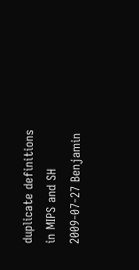duplicate definitions in MIPS and SH
2009-07-27 Benjamin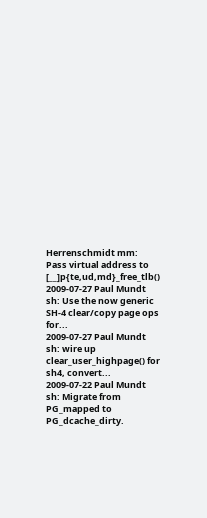Herrenschmidt mm: Pass virtual address to [__]p{te,ud,md}_free_tlb()
2009-07-27 Paul Mundt sh: Use the now generic SH-4 clear/copy page ops for...
2009-07-27 Paul Mundt sh: wire up clear_user_highpage() for sh4, convert...
2009-07-22 Paul Mundt sh: Migrate from PG_mapped to PG_dcache_dirty.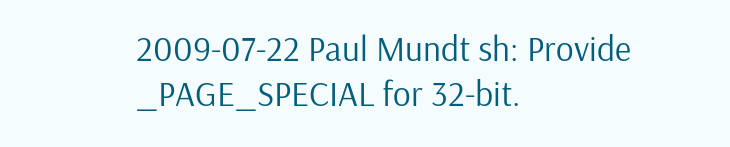2009-07-22 Paul Mundt sh: Provide _PAGE_SPECIAL for 32-bit.